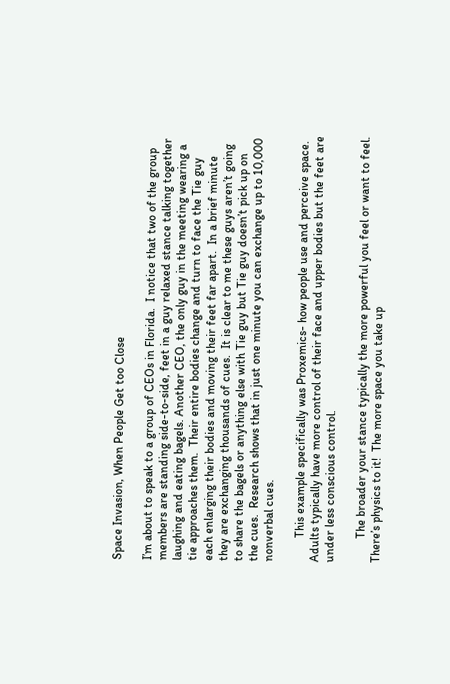Space Invasion, When People Get too Close

I’m about to speak to a group of CEOs in Florida.  I notice that two of the group members are standing side-to-side, feet in a guy relaxed stance talking together laughing and eating bagels. Another CEO, the only guy in the meeting wearing a tie approaches them.  Their entire bodies change and turn to face the Tie guy each enlarging their bodies and moving their feet far apart.  In a brief minute they are exchanging thousands of cues.  It is clear to me these guys aren’t going to share the bagels or anything else with Tie guy but Tie guy doesn’t pick up on the cues.  Research shows that in just one minute you can exchange up to 10,000 nonverbal cues.

        This example specifically was Proxemics- how people use and perceive space.  Adults typically have more control of their face and upper bodies but the feet are under less conscious control.

        The broader your stance typically the more powerful you feel or want to feel. There’s physics to it!  The more space you take up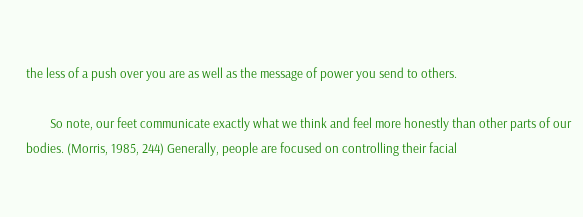the less of a push over you are as well as the message of power you send to others.

        So note, our feet communicate exactly what we think and feel more honestly than other parts of our bodies. (Morris, 1985, 244) Generally, people are focused on controlling their facial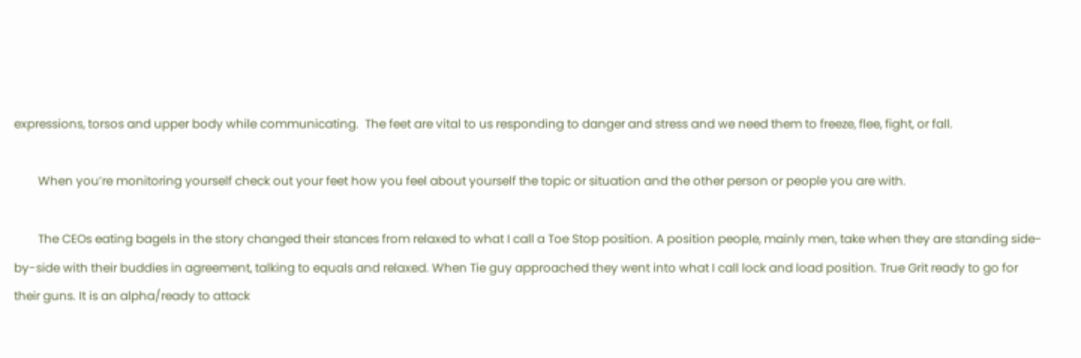expressions, torsos and upper body while communicating.  The feet are vital to us responding to danger and stress and we need them to freeze, flee, fight, or fall.

        When you’re monitoring yourself check out your feet how you feel about yourself the topic or situation and the other person or people you are with.

        The CEOs eating bagels in the story changed their stances from relaxed to what I call a Toe Stop position. A position people, mainly men, take when they are standing side-by-side with their buddies in agreement, talking to equals and relaxed. When Tie guy approached they went into what I call lock and load position. True Grit ready to go for their guns. It is an alpha/ready to attack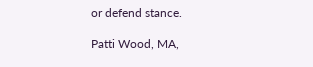or defend stance.

Patti Wood, MA,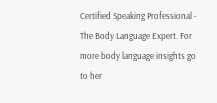Certified Speaking Professional - The Body Language Expert. For more body language insights go to her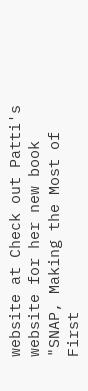website at Check out Patti's website for her new book "SNAP, Making the Most of First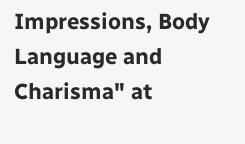Impressions, Body Language and Charisma" at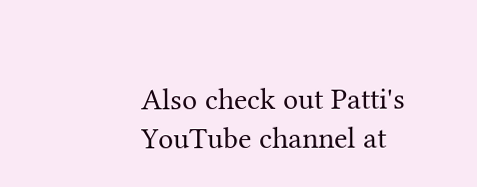Also check out Patti's YouTube channel at